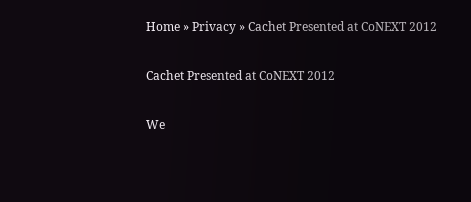Home » Privacy » Cachet Presented at CoNEXT 2012

Cachet Presented at CoNEXT 2012

We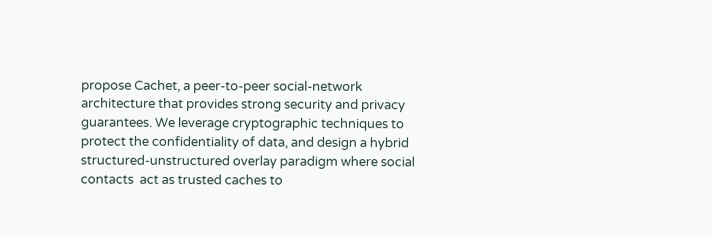propose Cachet, a peer-to-peer social-network architecture that provides strong security and privacy guarantees. We leverage cryptographic techniques to protect the confidentiality of data, and design a hybrid structured-unstructured overlay paradigm where social contacts  act as trusted caches to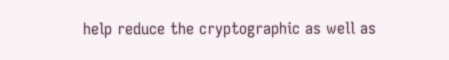help reduce the cryptographic as well as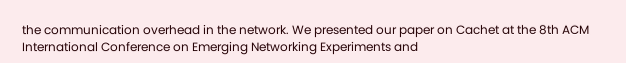the communication overhead in the network. We presented our paper on Cachet at the 8th ACM International Conference on Emerging Networking Experiments and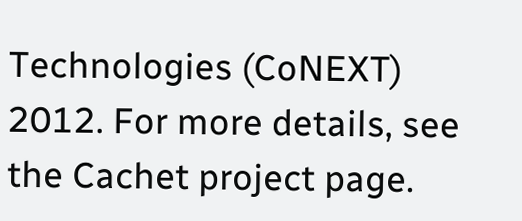Technologies (CoNEXT) 2012. For more details, see the Cachet project page.